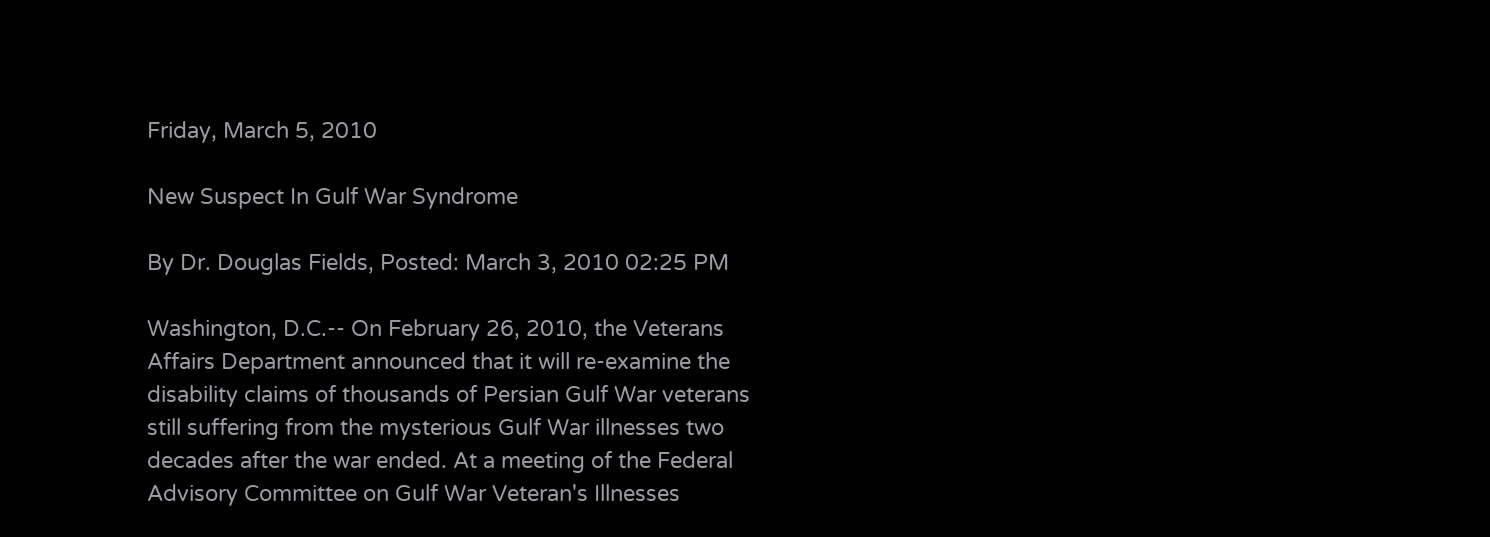Friday, March 5, 2010

New Suspect In Gulf War Syndrome

By Dr. Douglas Fields, Posted: March 3, 2010 02:25 PM

Washington, D.C.-- On February 26, 2010, the Veterans Affairs Department announced that it will re-examine the disability claims of thousands of Persian Gulf War veterans still suffering from the mysterious Gulf War illnesses two decades after the war ended. At a meeting of the Federal Advisory Committee on Gulf War Veteran's Illnesses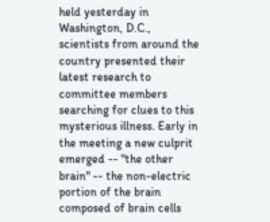held yesterday in Washington, D.C., scientists from around the country presented their latest research to committee members searching for clues to this mysterious illness. Early in the meeting a new culprit emerged -- "the other brain" -- the non-electric portion of the brain composed of brain cells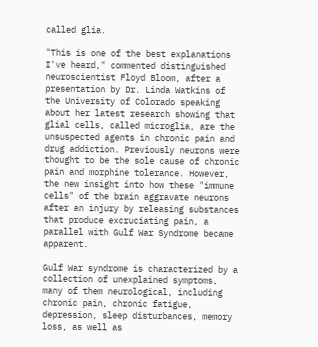called glia.

"This is one of the best explanations I've heard," commented distinguished neuroscientist Floyd Bloom, after a presentation by Dr. Linda Watkins of the University of Colorado speaking about her latest research showing that glial cells, called microglia, are the unsuspected agents in chronic pain and drug addiction. Previously neurons were thought to be the sole cause of chronic pain and morphine tolerance. However, the new insight into how these "immune cells" of the brain aggravate neurons after an injury by releasing substances that produce excruciating pain, a parallel with Gulf War Syndrome became apparent.

Gulf War syndrome is characterized by a collection of unexplained symptoms, many of them neurological, including chronic pain, chronic fatigue, depression, sleep disturbances, memory loss, as well as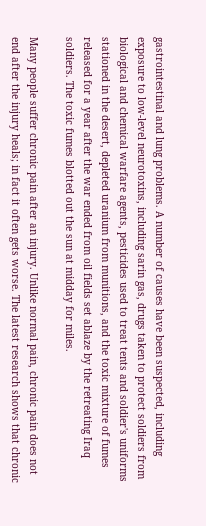gastrointestinal and lung problems. A number of causes have been suspected, including exposure to low-level neurotoxins, including sarin gas, drugs taken to protect soldiers from biological and chemical warfare agents, pesticides used to treat tents and soldier's uniforms stationed in the desert, depleted uranium from munitions, and the toxic mixture of fumes released for a year after the war ended from oil fields set ablaze by the retreating Iraq soldiers. The toxic fumes blotted out the sun at midday for miles.

Many people suffer chronic pain after an injury. Unlike normal pain, chronic pain does not end after the injury heals; in fact it often gets worse. The latest research shows that chronic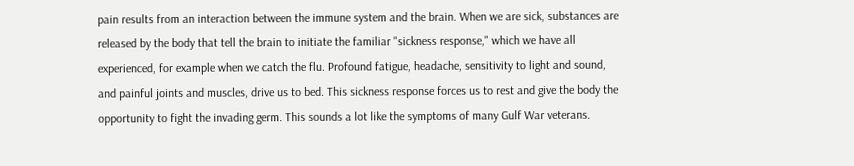pain results from an interaction between the immune system and the brain. When we are sick, substances are released by the body that tell the brain to initiate the familiar "sickness response," which we have all experienced, for example when we catch the flu. Profound fatigue, headache, sensitivity to light and sound, and painful joints and muscles, drive us to bed. This sickness response forces us to rest and give the body the opportunity to fight the invading germ. This sounds a lot like the symptoms of many Gulf War veterans.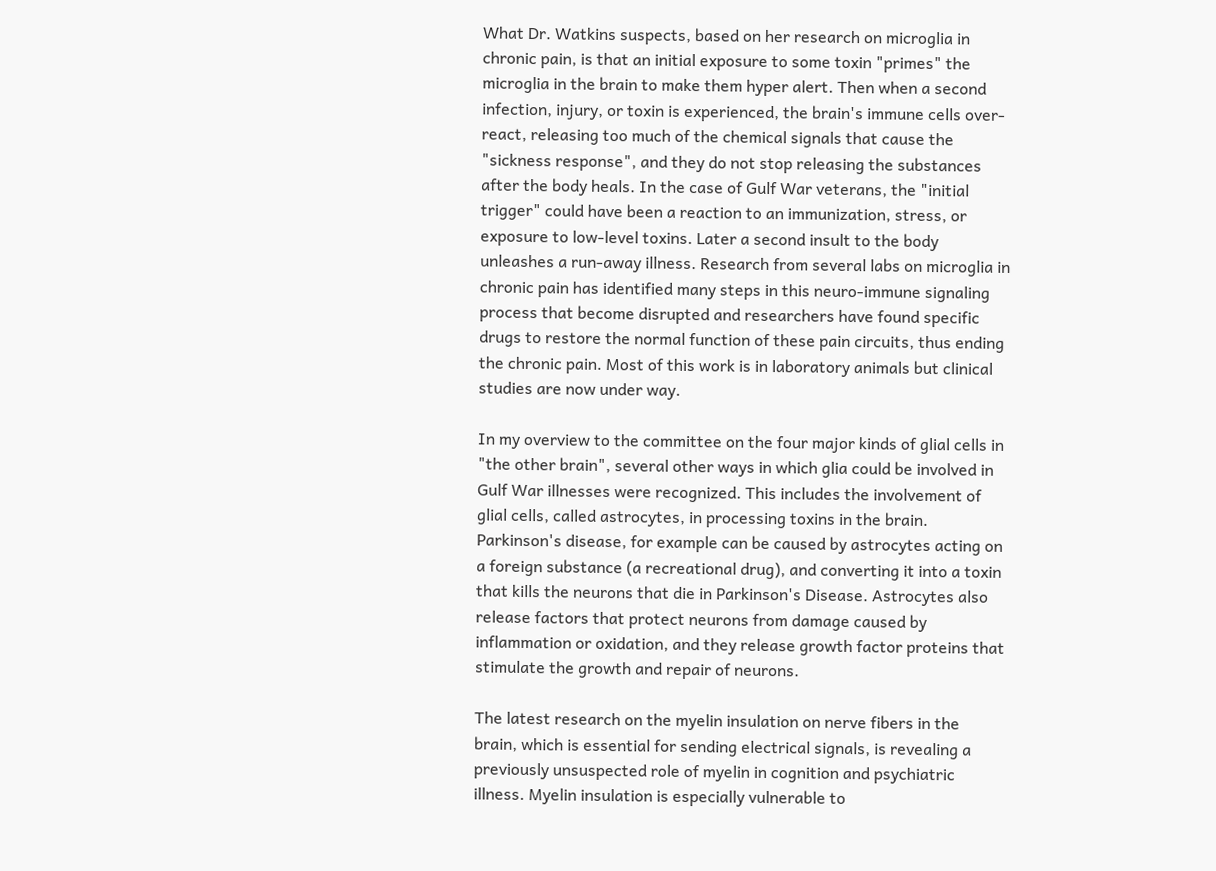What Dr. Watkins suspects, based on her research on microglia in chronic pain, is that an initial exposure to some toxin "primes" the microglia in the brain to make them hyper alert. Then when a second infection, injury, or toxin is experienced, the brain's immune cells over-react, releasing too much of the chemical signals that cause the "sickness response", and they do not stop releasing the substances after the body heals. In the case of Gulf War veterans, the "initial trigger" could have been a reaction to an immunization, stress, or exposure to low-level toxins. Later a second insult to the body unleashes a run-away illness. Research from several labs on microglia in chronic pain has identified many steps in this neuro-immune signaling process that become disrupted and researchers have found specific drugs to restore the normal function of these pain circuits, thus ending the chronic pain. Most of this work is in laboratory animals but clinical studies are now under way.

In my overview to the committee on the four major kinds of glial cells in "the other brain", several other ways in which glia could be involved in Gulf War illnesses were recognized. This includes the involvement of glial cells, called astrocytes, in processing toxins in the brain. Parkinson's disease, for example can be caused by astrocytes acting on a foreign substance (a recreational drug), and converting it into a toxin that kills the neurons that die in Parkinson's Disease. Astrocytes also release factors that protect neurons from damage caused by inflammation or oxidation, and they release growth factor proteins that stimulate the growth and repair of neurons.

The latest research on the myelin insulation on nerve fibers in the brain, which is essential for sending electrical signals, is revealing a previously unsuspected role of myelin in cognition and psychiatric illness. Myelin insulation is especially vulnerable to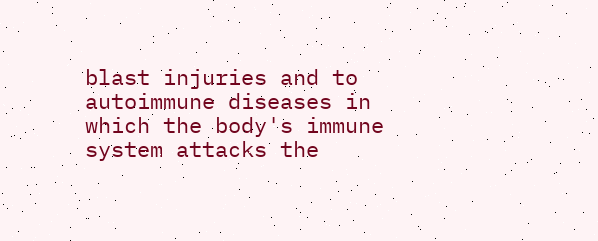blast injuries and to autoimmune diseases in which the body's immune system attacks the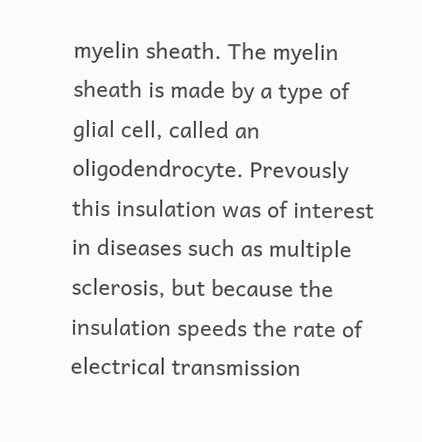myelin sheath. The myelin sheath is made by a type of glial cell, called an oligodendrocyte. Prevously this insulation was of interest in diseases such as multiple sclerosis, but because the insulation speeds the rate of electrical transmission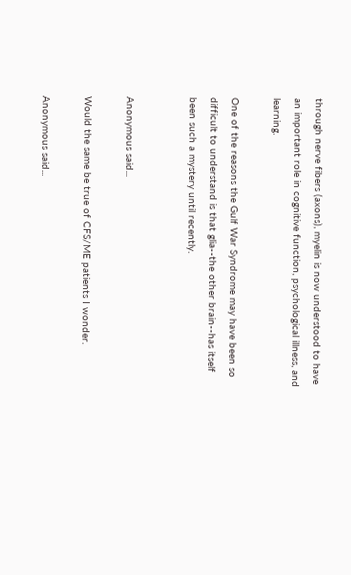through nerve fibers (axons), myelin is now understood to have an important role in cognitive function, psychological illness, and learning.

One of the reasons the Gulf War Syndrome may have been so difficult to understand is that glia--the other brain--has itself been such a mystery until recently.


Anonymous said...

Would the same be true of CFS/ME patients I wonder.

Anonymous said...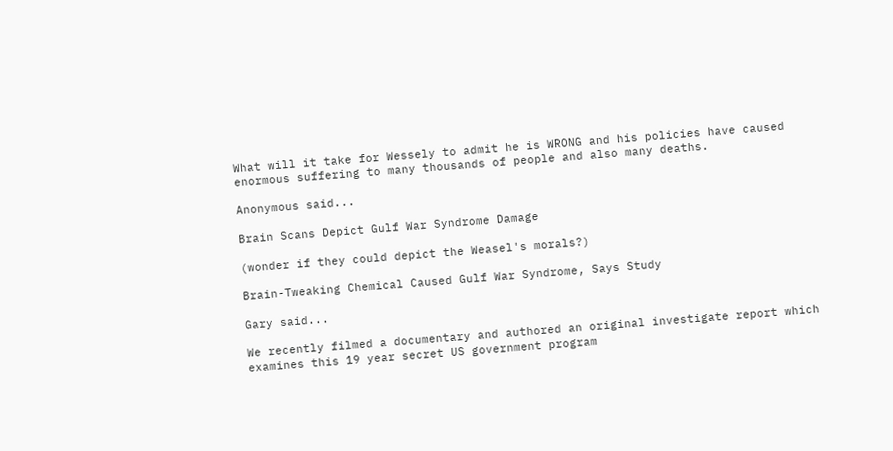What will it take for Wessely to admit he is WRONG and his policies have caused enormous suffering to many thousands of people and also many deaths.

Anonymous said...

Brain Scans Depict Gulf War Syndrome Damage

(wonder if they could depict the Weasel's morals?)

Brain-Tweaking Chemical Caused Gulf War Syndrome, Says Study

Gary said...

We recently filmed a documentary and authored an original investigate report which examines this 19 year secret US government program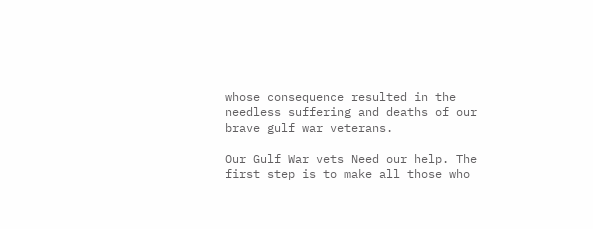whose consequence resulted in the needless suffering and deaths of our brave gulf war veterans.

Our Gulf War vets Need our help. The first step is to make all those who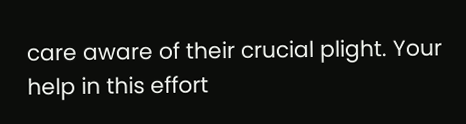care aware of their crucial plight. Your help in this effort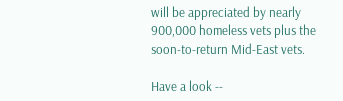will be appreciated by nearly 900,000 homeless vets plus the soon-to-return Mid-East vets.

Have a look --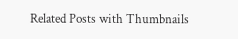Related Posts with Thumbnails